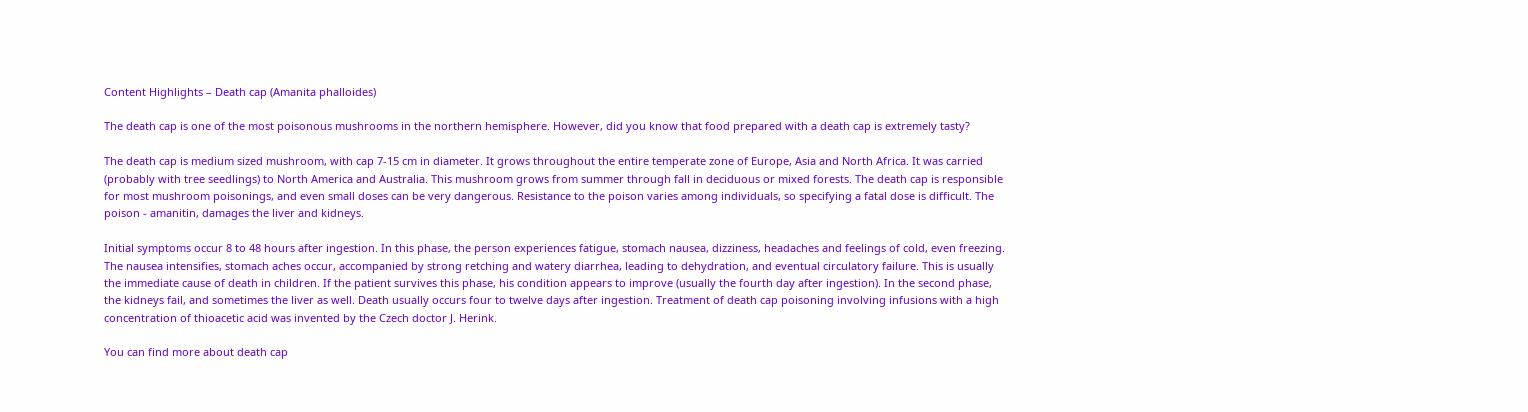Content Highlights – Death cap (Amanita phalloides)

The death cap is one of the most poisonous mushrooms in the northern hemisphere. However, did you know that food prepared with a death cap is extremely tasty?

The death cap is medium sized mushroom, with cap 7-15 cm in diameter. It grows throughout the entire temperate zone of Europe, Asia and North Africa. It was carried (probably with tree seedlings) to North America and Australia. This mushroom grows from summer through fall in deciduous or mixed forests. The death cap is responsible for most mushroom poisonings, and even small doses can be very dangerous. Resistance to the poison varies among individuals, so specifying a fatal dose is difficult. The poison - amanitin, damages the liver and kidneys.

Initial symptoms occur 8 to 48 hours after ingestion. In this phase, the person experiences fatigue, stomach nausea, dizziness, headaches and feelings of cold, even freezing. The nausea intensifies, stomach aches occur, accompanied by strong retching and watery diarrhea, leading to dehydration, and eventual circulatory failure. This is usually the immediate cause of death in children. If the patient survives this phase, his condition appears to improve (usually the fourth day after ingestion). In the second phase, the kidneys fail, and sometimes the liver as well. Death usually occurs four to twelve days after ingestion. Treatment of death cap poisoning involving infusions with a high concentration of thioacetic acid was invented by the Czech doctor J. Herink.

You can find more about death cap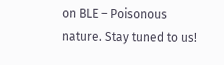on BLE – Poisonous nature. Stay tuned to us!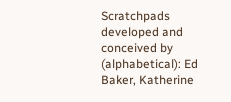Scratchpads developed and conceived by (alphabetical): Ed Baker, Katherine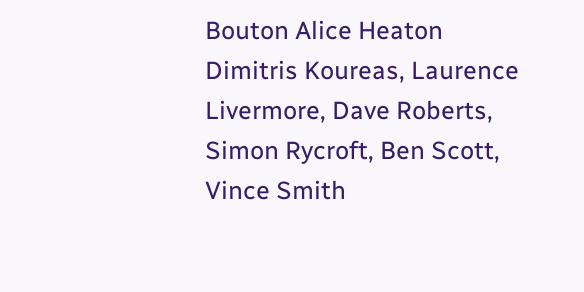Bouton Alice Heaton Dimitris Koureas, Laurence Livermore, Dave Roberts, Simon Rycroft, Ben Scott, Vince Smith